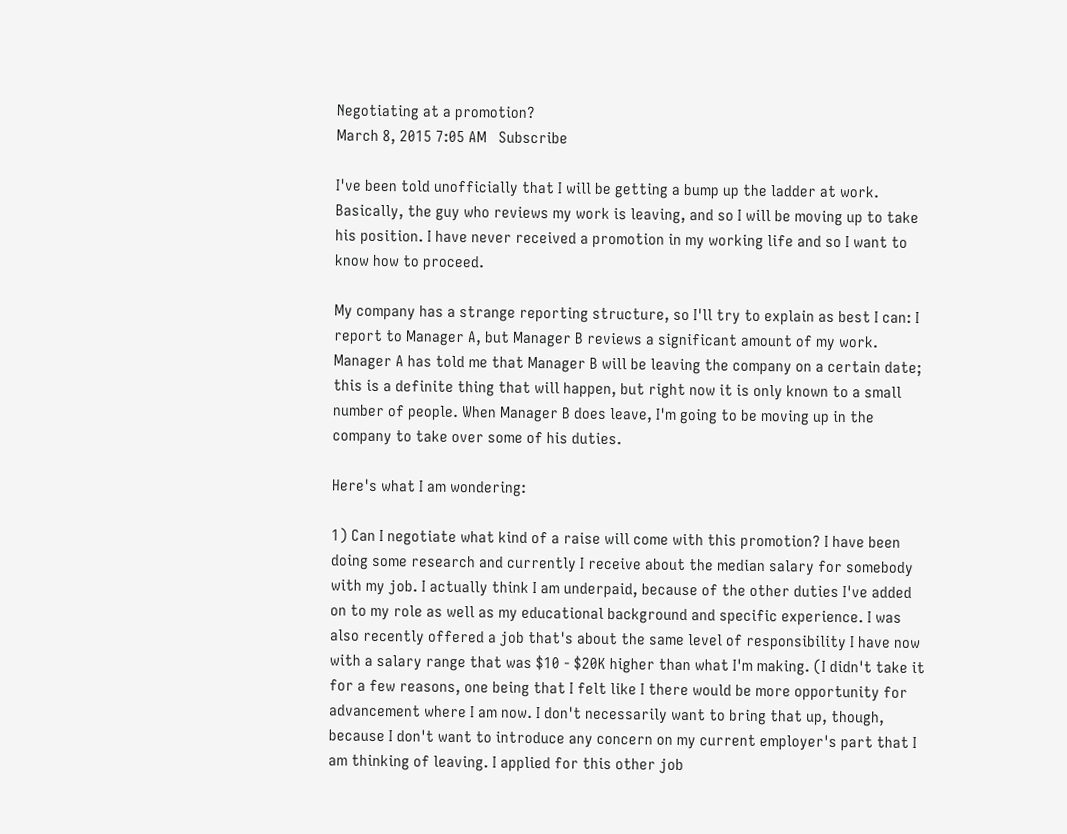Negotiating at a promotion?
March 8, 2015 7:05 AM   Subscribe

I've been told unofficially that I will be getting a bump up the ladder at work. Basically, the guy who reviews my work is leaving, and so I will be moving up to take his position. I have never received a promotion in my working life and so I want to know how to proceed.

My company has a strange reporting structure, so I'll try to explain as best I can: I report to Manager A, but Manager B reviews a significant amount of my work. Manager A has told me that Manager B will be leaving the company on a certain date; this is a definite thing that will happen, but right now it is only known to a small number of people. When Manager B does leave, I'm going to be moving up in the company to take over some of his duties.

Here's what I am wondering:

1) Can I negotiate what kind of a raise will come with this promotion? I have been doing some research and currently I receive about the median salary for somebody with my job. I actually think I am underpaid, because of the other duties I've added on to my role as well as my educational background and specific experience. I was also recently offered a job that's about the same level of responsibility I have now with a salary range that was $10 - $20K higher than what I'm making. (I didn't take it for a few reasons, one being that I felt like I there would be more opportunity for advancement where I am now. I don't necessarily want to bring that up, though, because I don't want to introduce any concern on my current employer's part that I am thinking of leaving. I applied for this other job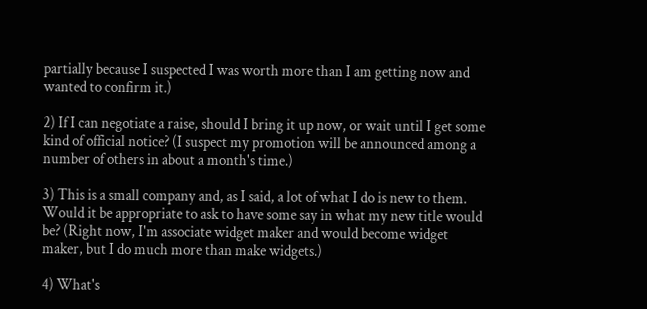partially because I suspected I was worth more than I am getting now and wanted to confirm it.)

2) If I can negotiate a raise, should I bring it up now, or wait until I get some kind of official notice? (I suspect my promotion will be announced among a number of others in about a month's time.)

3) This is a small company and, as I said, a lot of what I do is new to them. Would it be appropriate to ask to have some say in what my new title would be? (Right now, I'm associate widget maker and would become widget maker, but I do much more than make widgets.)

4) What's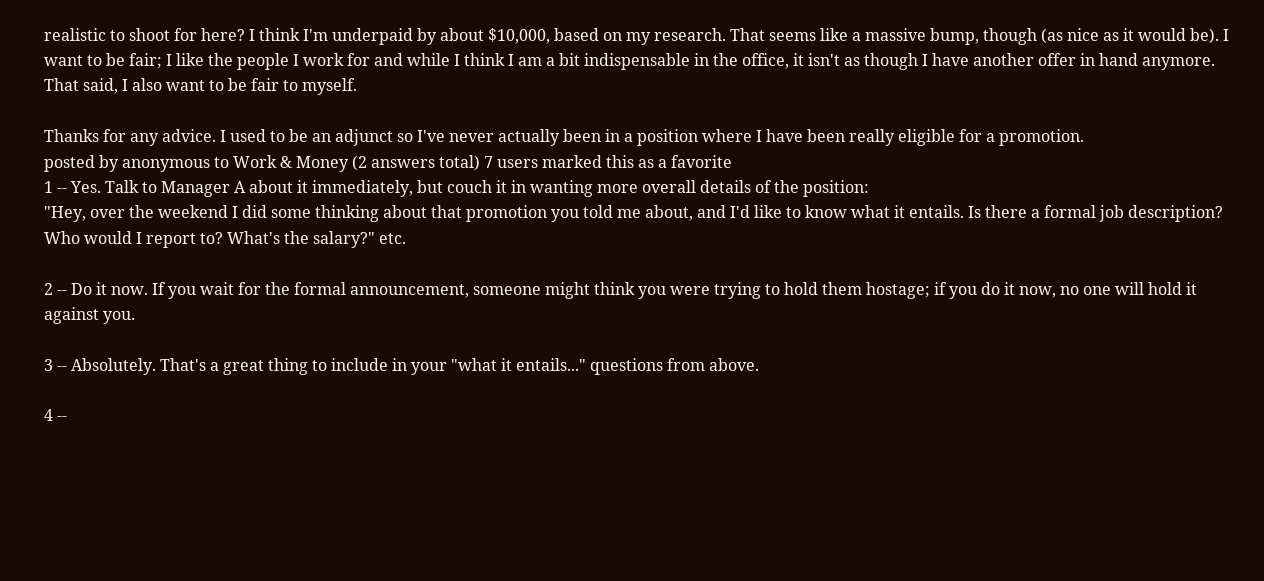realistic to shoot for here? I think I'm underpaid by about $10,000, based on my research. That seems like a massive bump, though (as nice as it would be). I want to be fair; I like the people I work for and while I think I am a bit indispensable in the office, it isn't as though I have another offer in hand anymore. That said, I also want to be fair to myself.

Thanks for any advice. I used to be an adjunct so I've never actually been in a position where I have been really eligible for a promotion.
posted by anonymous to Work & Money (2 answers total) 7 users marked this as a favorite
1 -- Yes. Talk to Manager A about it immediately, but couch it in wanting more overall details of the position:
"Hey, over the weekend I did some thinking about that promotion you told me about, and I'd like to know what it entails. Is there a formal job description? Who would I report to? What's the salary?" etc.

2 -- Do it now. If you wait for the formal announcement, someone might think you were trying to hold them hostage; if you do it now, no one will hold it against you.

3 -- Absolutely. That's a great thing to include in your "what it entails..." questions from above.

4 --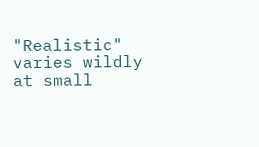"Realistic" varies wildly at small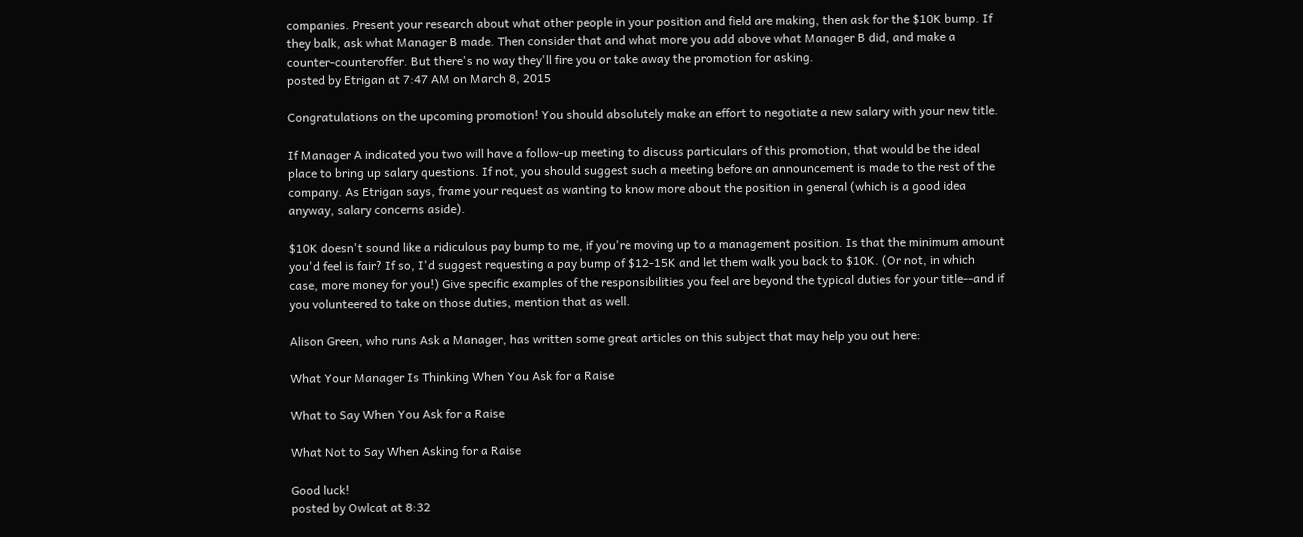companies. Present your research about what other people in your position and field are making, then ask for the $10K bump. If they balk, ask what Manager B made. Then consider that and what more you add above what Manager B did, and make a counter-counteroffer. But there's no way they'll fire you or take away the promotion for asking.
posted by Etrigan at 7:47 AM on March 8, 2015

Congratulations on the upcoming promotion! You should absolutely make an effort to negotiate a new salary with your new title.

If Manager A indicated you two will have a follow-up meeting to discuss particulars of this promotion, that would be the ideal place to bring up salary questions. If not, you should suggest such a meeting before an announcement is made to the rest of the company. As Etrigan says, frame your request as wanting to know more about the position in general (which is a good idea anyway, salary concerns aside).

$10K doesn't sound like a ridiculous pay bump to me, if you're moving up to a management position. Is that the minimum amount you'd feel is fair? If so, I'd suggest requesting a pay bump of $12-15K and let them walk you back to $10K. (Or not, in which case, more money for you!) Give specific examples of the responsibilities you feel are beyond the typical duties for your title--and if you volunteered to take on those duties, mention that as well.

Alison Green, who runs Ask a Manager, has written some great articles on this subject that may help you out here:

What Your Manager Is Thinking When You Ask for a Raise

What to Say When You Ask for a Raise

What Not to Say When Asking for a Raise

Good luck!
posted by Owlcat at 8:32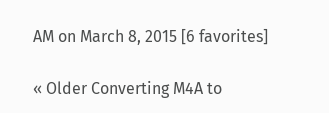AM on March 8, 2015 [6 favorites]

« Older Converting M4A to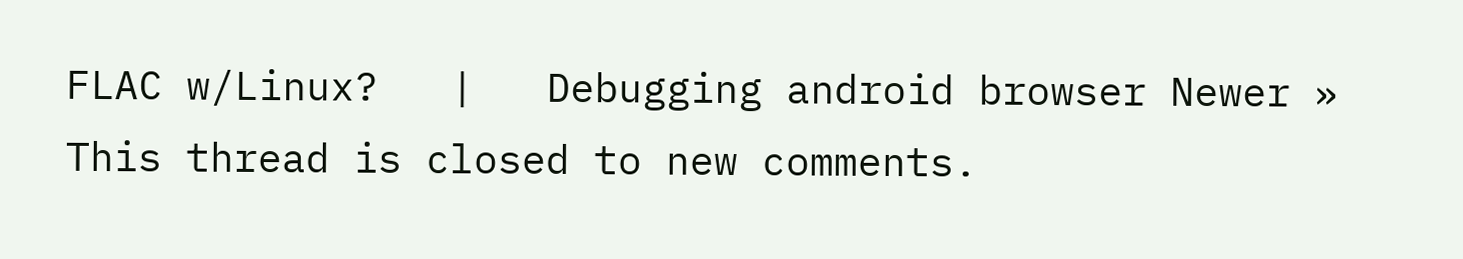FLAC w/Linux?   |   Debugging android browser Newer »
This thread is closed to new comments.